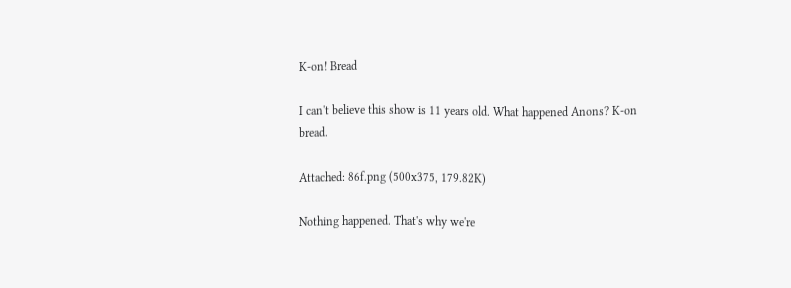K-on! Bread

I can't believe this show is 11 years old. What happened Anons? K-on bread.

Attached: 86f.png (500x375, 179.82K)

Nothing happened. That's why we're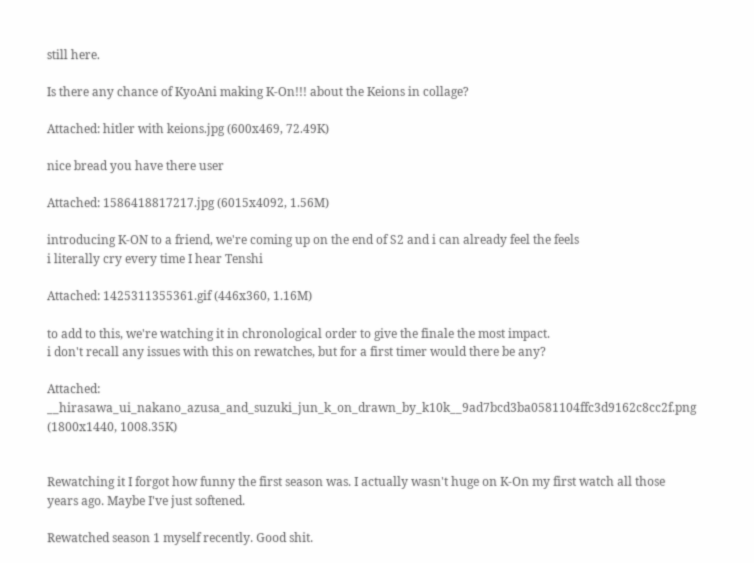still here.

Is there any chance of KyoAni making K-On!!! about the Keions in collage?

Attached: hitler with keions.jpg (600x469, 72.49K)

nice bread you have there user

Attached: 1586418817217.jpg (6015x4092, 1.56M)

introducing K-ON to a friend, we're coming up on the end of S2 and i can already feel the feels
i literally cry every time I hear Tenshi

Attached: 1425311355361.gif (446x360, 1.16M)

to add to this, we're watching it in chronological order to give the finale the most impact.
i don't recall any issues with this on rewatches, but for a first timer would there be any?

Attached: __hirasawa_ui_nakano_azusa_and_suzuki_jun_k_on_drawn_by_k10k__9ad7bcd3ba0581104ffc3d9162c8cc2f.png (1800x1440, 1008.35K)


Rewatching it I forgot how funny the first season was. I actually wasn't huge on K-On my first watch all those years ago. Maybe I've just softened.

Rewatched season 1 myself recently. Good shit.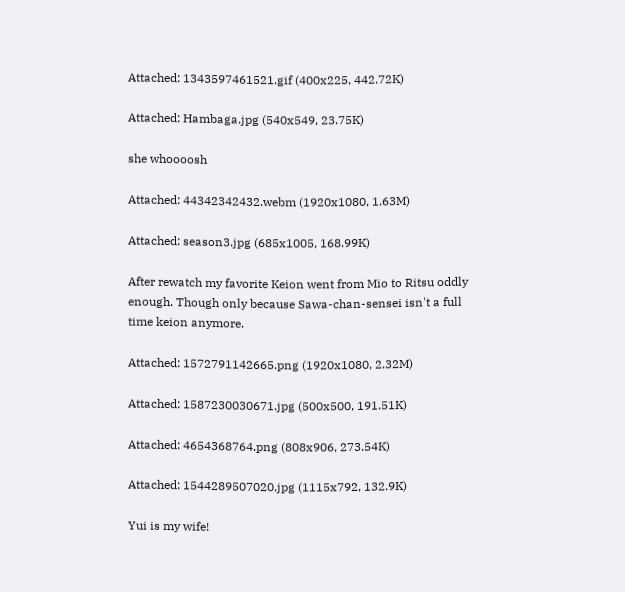Attached: 1343597461521.gif (400x225, 442.72K)

Attached: Hambaga.jpg (540x549, 23.75K)

she whoooosh

Attached: 44342342432.webm (1920x1080, 1.63M)

Attached: season3.jpg (685x1005, 168.99K)

After rewatch my favorite Keion went from Mio to Ritsu oddly enough. Though only because Sawa-chan-sensei isn't a full time keion anymore.

Attached: 1572791142665.png (1920x1080, 2.32M)

Attached: 1587230030671.jpg (500x500, 191.51K)

Attached: 4654368764.png (808x906, 273.54K)

Attached: 1544289507020.jpg (1115x792, 132.9K)

Yui is my wife!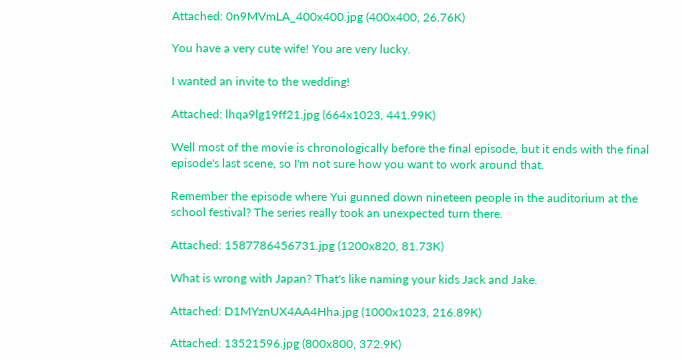Attached: 0n9MVmLA_400x400.jpg (400x400, 26.76K)

You have a very cute wife! You are very lucky.

I wanted an invite to the wedding!

Attached: lhqa9lg19ff21.jpg (664x1023, 441.99K)

Well most of the movie is chronologically before the final episode, but it ends with the final episode's last scene, so I'm not sure how you want to work around that.

Remember the episode where Yui gunned down nineteen people in the auditorium at the school festival? The series really took an unexpected turn there.

Attached: 1587786456731.jpg (1200x820, 81.73K)

What is wrong with Japan? That's like naming your kids Jack and Jake.

Attached: D1MYznUX4AA4Hha.jpg (1000x1023, 216.89K)

Attached: 13521596.jpg (800x800, 372.9K)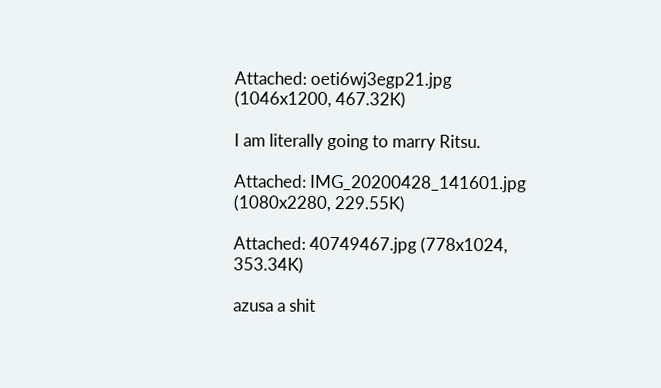Attached: oeti6wj3egp21.jpg (1046x1200, 467.32K)

I am literally going to marry Ritsu.

Attached: IMG_20200428_141601.jpg (1080x2280, 229.55K)

Attached: 40749467.jpg (778x1024, 353.34K)

azusa a shit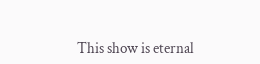This show is eternal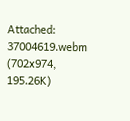Attached: 37004619.webm (702x974, 195.26K)